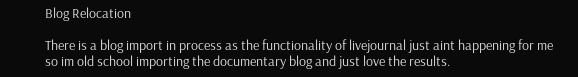Blog Relocation

There is a blog import in process as the functionality of livejournal just aint happening for me so im old school importing the documentary blog and just love the results.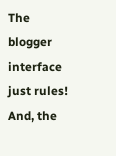The blogger interface just rules! And, the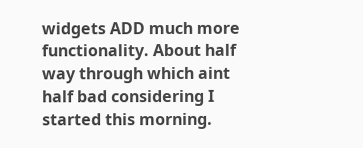widgets ADD much more functionality. About half way through which aint half bad considering I started this morning.